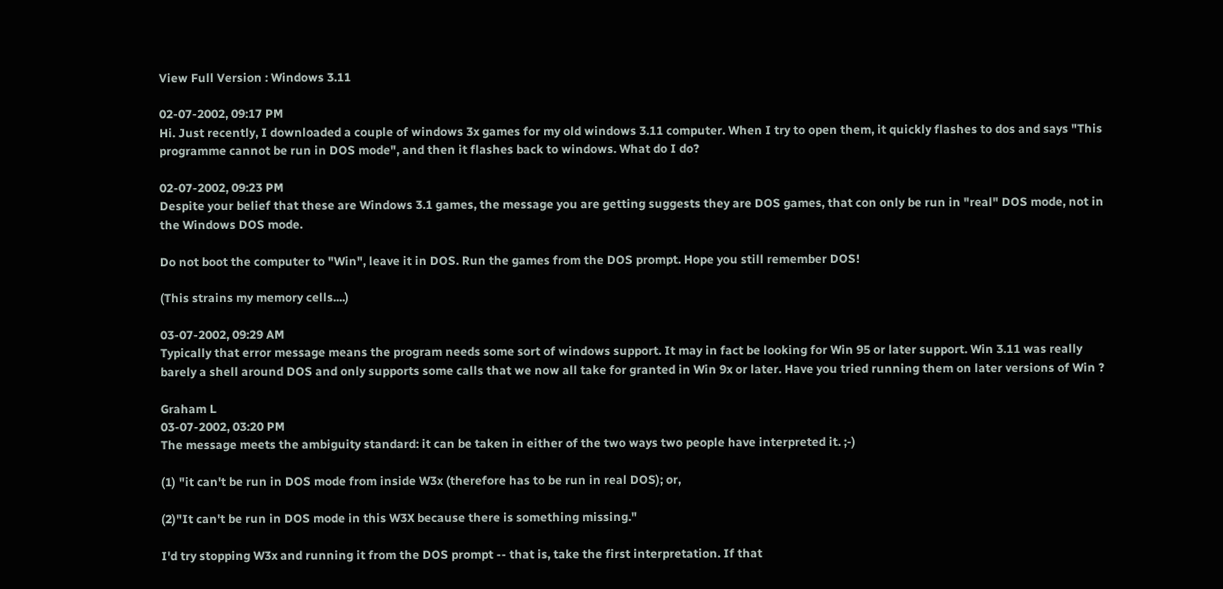View Full Version : Windows 3.11

02-07-2002, 09:17 PM
Hi. Just recently, I downloaded a couple of windows 3x games for my old windows 3.11 computer. When I try to open them, it quickly flashes to dos and says "This programme cannot be run in DOS mode", and then it flashes back to windows. What do I do?

02-07-2002, 09:23 PM
Despite your belief that these are Windows 3.1 games, the message you are getting suggests they are DOS games, that con only be run in "real" DOS mode, not in the Windows DOS mode.

Do not boot the computer to "Win", leave it in DOS. Run the games from the DOS prompt. Hope you still remember DOS!

(This strains my memory cells....)

03-07-2002, 09:29 AM
Typically that error message means the program needs some sort of windows support. It may in fact be looking for Win 95 or later support. Win 3.11 was really barely a shell around DOS and only supports some calls that we now all take for granted in Win 9x or later. Have you tried running them on later versions of Win ?

Graham L
03-07-2002, 03:20 PM
The message meets the ambiguity standard: it can be taken in either of the two ways two people have interpreted it. ;-)

(1) "it can't be run in DOS mode from inside W3x (therefore has to be run in real DOS); or,

(2)"It can't be run in DOS mode in this W3X because there is something missing."

I'd try stopping W3x and running it from the DOS prompt -- that is, take the first interpretation. If that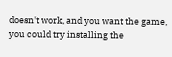doesn't work, and you want the game, you could try installing the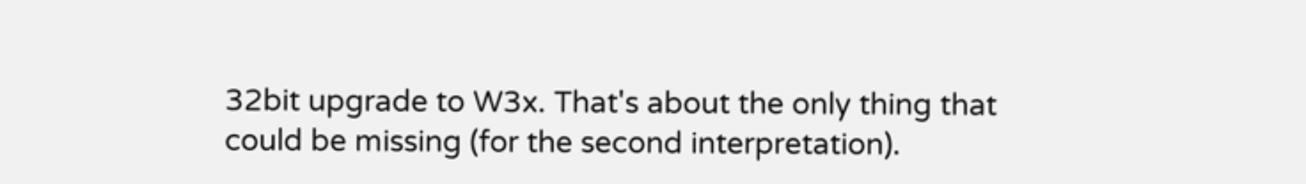32bit upgrade to W3x. That's about the only thing that could be missing (for the second interpretation).